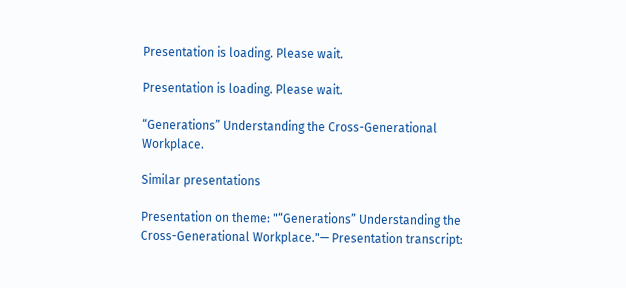Presentation is loading. Please wait.

Presentation is loading. Please wait.

“Generations” Understanding the Cross-Generational Workplace.

Similar presentations

Presentation on theme: "“Generations” Understanding the Cross-Generational Workplace."— Presentation transcript: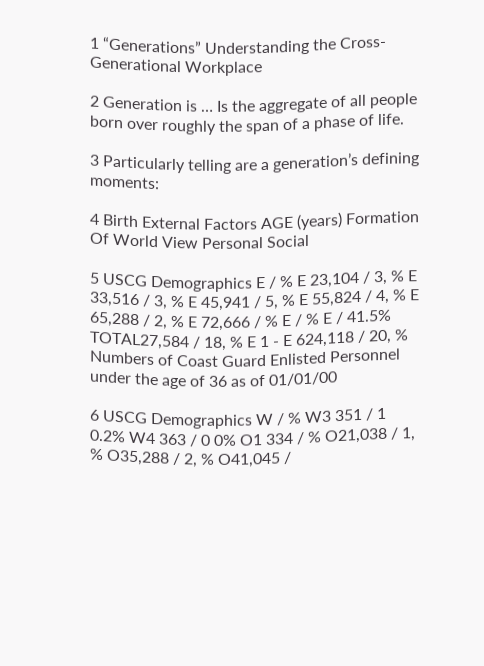1 “Generations” Understanding the Cross-Generational Workplace

2 Generation is … Is the aggregate of all people born over roughly the span of a phase of life.

3 Particularly telling are a generation’s defining moments:

4 Birth External Factors AGE (years) Formation Of World View Personal Social

5 USCG Demographics E / % E 23,104 / 3, % E 33,516 / 3, % E 45,941 / 5, % E 55,824 / 4, % E 65,288 / 2, % E 72,666 / % E / % E / 41.5% TOTAL27,584 / 18, % E 1 - E 624,118 / 20, % Numbers of Coast Guard Enlisted Personnel under the age of 36 as of 01/01/00

6 USCG Demographics W / % W3 351 / 1 0.2% W4 363 / 0 0% O1 334 / % O21,038 / 1, % O35,288 / 2, % O41,045 /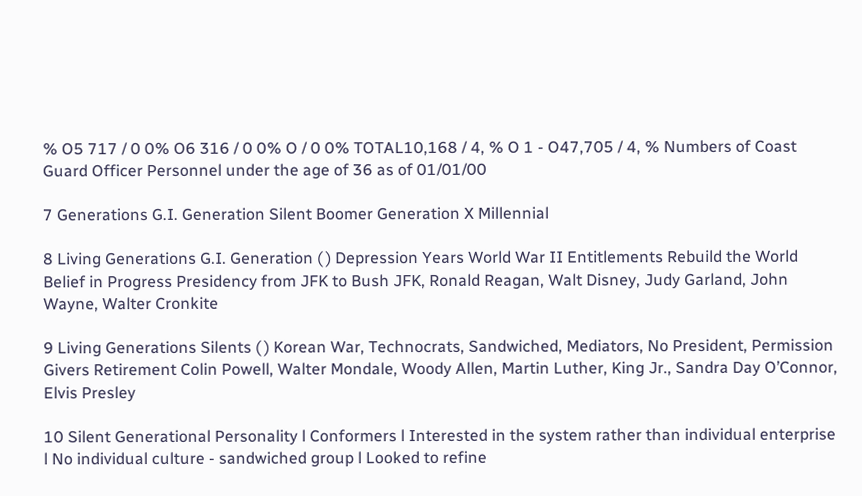% O5 717 / 0 0% O6 316 / 0 0% O / 0 0% TOTAL10,168 / 4, % O 1 - O47,705 / 4, % Numbers of Coast Guard Officer Personnel under the age of 36 as of 01/01/00

7 Generations G.I. Generation Silent Boomer Generation X Millennial

8 Living Generations G.I. Generation ( ) Depression Years World War II Entitlements Rebuild the World Belief in Progress Presidency from JFK to Bush JFK, Ronald Reagan, Walt Disney, Judy Garland, John Wayne, Walter Cronkite

9 Living Generations Silents ( ) Korean War, Technocrats, Sandwiched, Mediators, No President, Permission Givers Retirement Colin Powell, Walter Mondale, Woody Allen, Martin Luther, King Jr., Sandra Day O’Connor, Elvis Presley

10 Silent Generational Personality l Conformers l Interested in the system rather than individual enterprise l No individual culture - sandwiched group l Looked to refine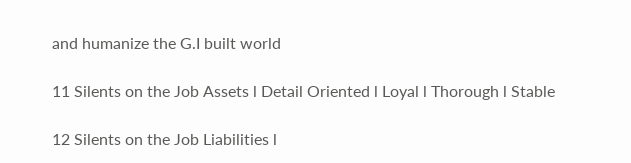and humanize the G.I built world

11 Silents on the Job Assets l Detail Oriented l Loyal l Thorough l Stable

12 Silents on the Job Liabilities l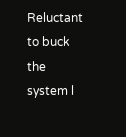Reluctant to buck the system l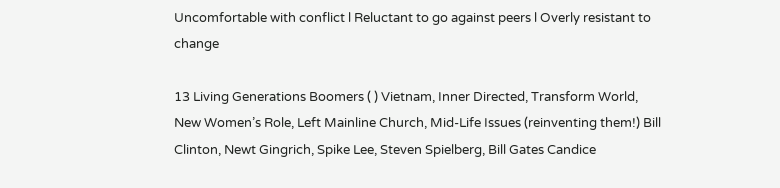Uncomfortable with conflict l Reluctant to go against peers l Overly resistant to change

13 Living Generations Boomers ( ) Vietnam, Inner Directed, Transform World, New Women’s Role, Left Mainline Church, Mid-Life Issues (reinventing them!) Bill Clinton, Newt Gingrich, Spike Lee, Steven Spielberg, Bill Gates Candice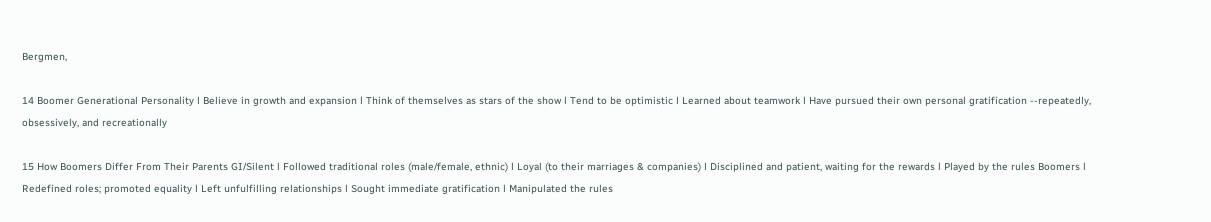Bergmen,

14 Boomer Generational Personality l Believe in growth and expansion l Think of themselves as stars of the show l Tend to be optimistic l Learned about teamwork l Have pursued their own personal gratification --repeatedly, obsessively, and recreationally

15 How Boomers Differ From Their Parents GI/Silent l Followed traditional roles (male/female, ethnic) l Loyal (to their marriages & companies) l Disciplined and patient, waiting for the rewards l Played by the rules Boomers l Redefined roles; promoted equality l Left unfulfilling relationships l Sought immediate gratification l Manipulated the rules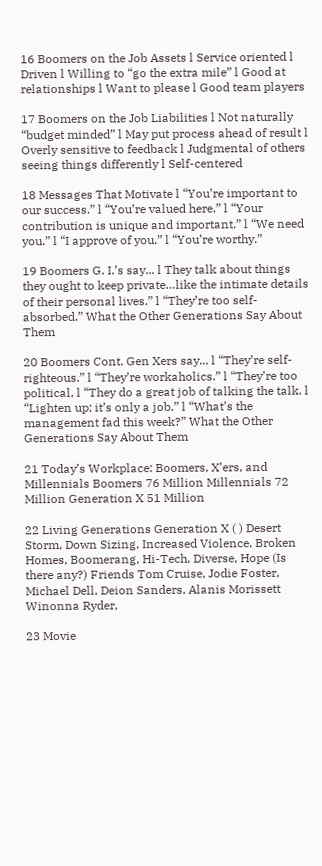16 Boomers on the Job Assets l Service oriented l Driven l Willing to “go the extra mile” l Good at relationships l Want to please l Good team players

17 Boomers on the Job Liabilities l Not naturally “budget minded” l May put process ahead of result l Overly sensitive to feedback l Judgmental of others seeing things differently l Self-centered

18 Messages That Motivate l “You’re important to our success.” l “You’re valued here.” l “Your contribution is unique and important.” l “We need you.” l “I approve of you.” l “You’re worthy.”

19 Boomers G. I.’s say... l They talk about things they ought to keep private…like the intimate details of their personal lives.” l “They’re too self-absorbed.” What the Other Generations Say About Them

20 Boomers Cont. Gen Xers say... l “They’re self-righteous.” l “They’re workaholics.” l “They’re too political, l “They do a great job of talking the talk. l “Lighten up; it’s only a job.” l “What’s the management fad this week?” What the Other Generations Say About Them

21 Today’s Workplace: Boomers, X’ers, and Millennials Boomers 76 Million Millennials 72 Million Generation X 51 Million

22 Living Generations Generation X ( ) Desert Storm, Down Sizing, Increased Violence, Broken Homes, Boomerang, Hi-Tech, Diverse, Hope (Is there any?) Friends Tom Cruise, Jodie Foster, Michael Dell, Deion Sanders, Alanis Morissett Winonna Ryder,

23 Movie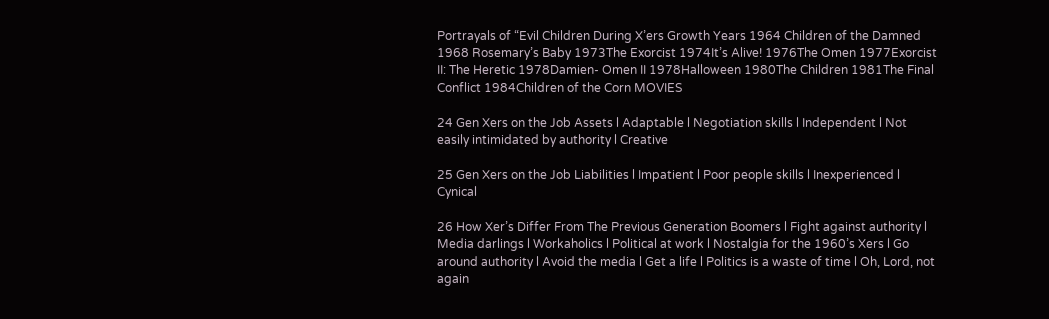Portrayals of “Evil Children During X’ers Growth Years 1964 Children of the Damned 1968 Rosemary’s Baby 1973The Exorcist 1974It’s Alive! 1976The Omen 1977Exorcist II: The Heretic 1978Damien- Omen II 1978Halloween 1980The Children 1981The Final Conflict 1984Children of the Corn MOVIES

24 Gen Xers on the Job Assets l Adaptable l Negotiation skills l Independent l Not easily intimidated by authority l Creative

25 Gen Xers on the Job Liabilities l Impatient l Poor people skills l Inexperienced l Cynical

26 How Xer’s Differ From The Previous Generation Boomers l Fight against authority l Media darlings l Workaholics l Political at work l Nostalgia for the 1960’s Xers l Go around authority l Avoid the media l Get a life l Politics is a waste of time l Oh, Lord, not again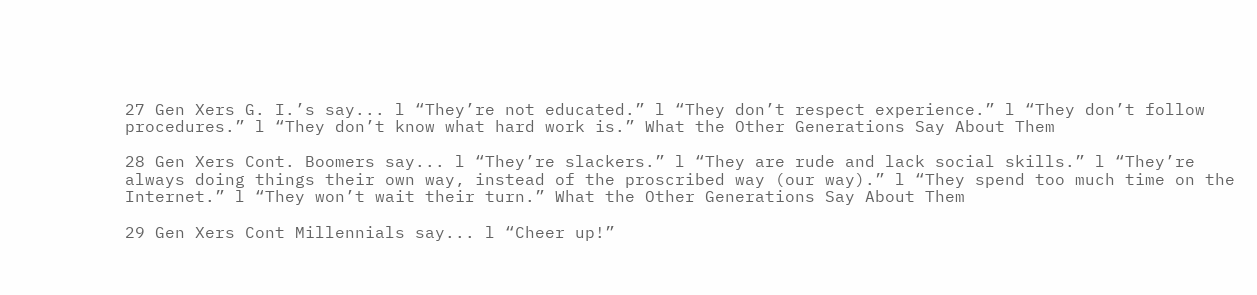27 Gen Xers G. I.’s say... l “They’re not educated.” l “They don’t respect experience.” l “They don’t follow procedures.” l “They don’t know what hard work is.” What the Other Generations Say About Them

28 Gen Xers Cont. Boomers say... l “They’re slackers.” l “They are rude and lack social skills.” l “They’re always doing things their own way, instead of the proscribed way (our way).” l “They spend too much time on the Internet.” l “They won’t wait their turn.” What the Other Generations Say About Them

29 Gen Xers Cont Millennials say... l “Cheer up!”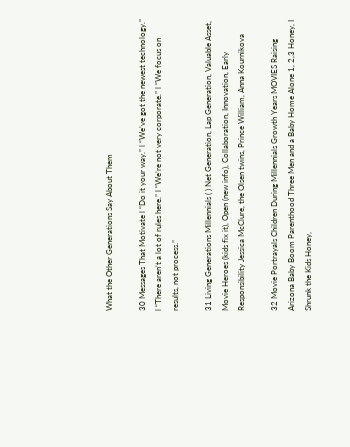What the Other Generations Say About Them

30 Messages That Motivate l “Do it your way.” l “We’ve got the newest technology.” l “There aren’t a lot of rules here.” l “We’re not very corporate.” l “We focus on results, not process.”

31 Living Generations Millennials ( ) Net Generation, Lap Generation, Valuable Asset, Movie Heroes (kids fix it), Open (new info), Collaboration, Innovation, Early Responsibility Jessica McClure, the Olsen twins, Prince William, Anna Kournikova

32 Movie Portrayals Children During Millennials Growth Years MOVIES Raising Arizona Baby Boom Parenthood Three Men and a Baby Home Alone 1, 2,3 Honey, I Shrunk the Kids Honey,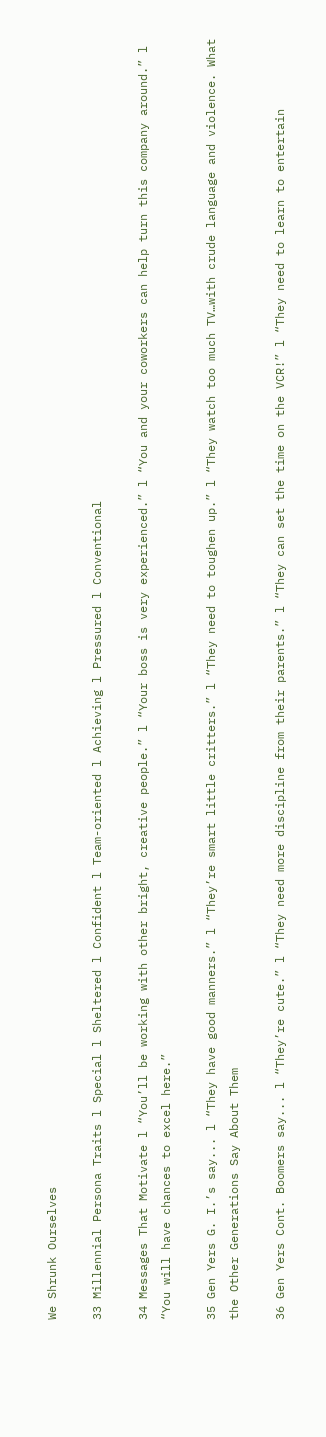We Shrunk Ourselves

33 Millennial Persona Traits l Special l Sheltered l Confident l Team-oriented l Achieving l Pressured l Conventional

34 Messages That Motivate l “You’ll be working with other bright, creative people.” l “Your boss is very experienced.” l “You and your coworkers can help turn this company around.” l “You will have chances to excel here.”

35 Gen Yers G. I.’s say... l “They have good manners.” l “They’re smart little critters.” l “They need to toughen up.” l “They watch too much TV…with crude language and violence. What the Other Generations Say About Them

36 Gen Yers Cont. Boomers say... l “They’re cute.” l “They need more discipline from their parents.” l “They can set the time on the VCR!” l “They need to learn to entertain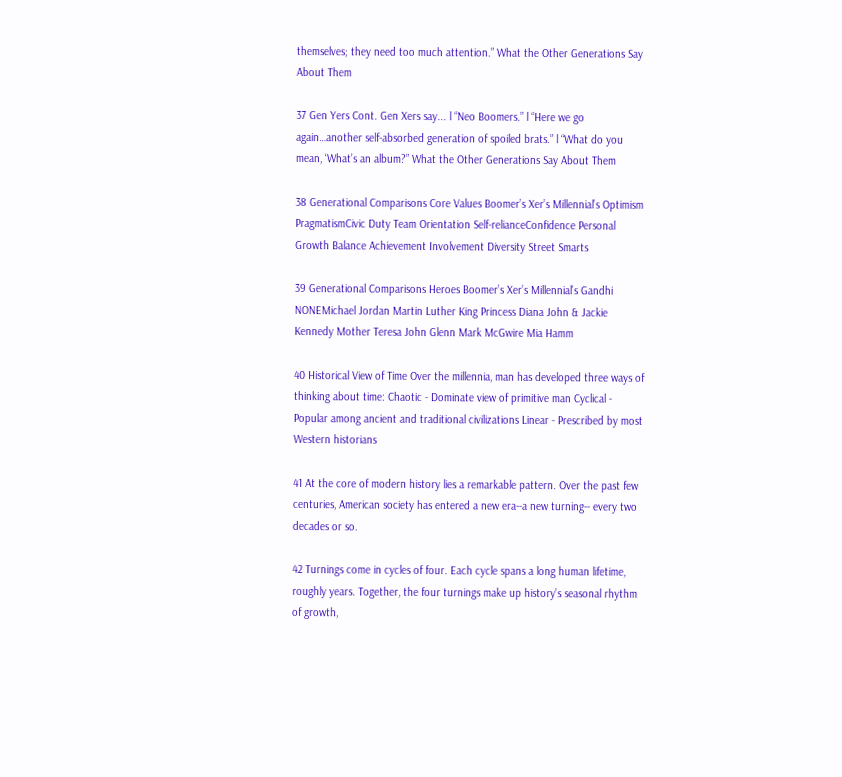themselves; they need too much attention.” What the Other Generations Say About Them

37 Gen Yers Cont. Gen Xers say... l “Neo Boomers.” l “Here we go again…another self-absorbed generation of spoiled brats.” l “What do you mean, ‘What’s an album?” What the Other Generations Say About Them

38 Generational Comparisons Core Values Boomer’s Xer’s Millennial’s Optimism PragmatismCivic Duty Team Orientation Self-relianceConfidence Personal Growth Balance Achievement Involvement Diversity Street Smarts

39 Generational Comparisons Heroes Boomer’s Xer’s Millennial’s Gandhi NONEMichael Jordan Martin Luther King Princess Diana John & Jackie Kennedy Mother Teresa John Glenn Mark McGwire Mia Hamm

40 Historical View of Time Over the millennia, man has developed three ways of thinking about time: Chaotic - Dominate view of primitive man Cyclical - Popular among ancient and traditional civilizations Linear - Prescribed by most Western historians

41 At the core of modern history lies a remarkable pattern. Over the past few centuries, American society has entered a new era--a new turning-- every two decades or so.

42 Turnings come in cycles of four. Each cycle spans a long human lifetime, roughly years. Together, the four turnings make up history’s seasonal rhythm of growth,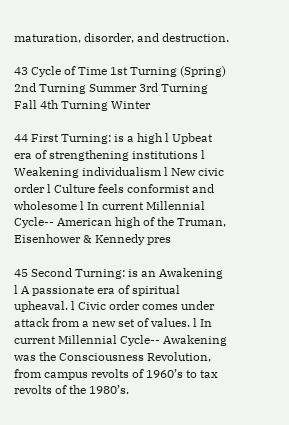maturation, disorder, and destruction.

43 Cycle of Time 1st Turning (Spring) 2nd Turning Summer 3rd Turning Fall 4th Turning Winter

44 First Turning: is a high l Upbeat era of strengthening institutions l Weakening individualism l New civic order l Culture feels conformist and wholesome l In current Millennial Cycle-- American high of the Truman, Eisenhower & Kennedy pres

45 Second Turning: is an Awakening l A passionate era of spiritual upheaval. l Civic order comes under attack from a new set of values. l In current Millennial Cycle-- Awakening was the Consciousness Revolution, from campus revolts of 1960’s to tax revolts of the 1980’s.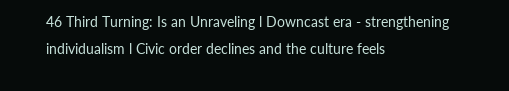46 Third Turning: Is an Unraveling l Downcast era - strengthening individualism l Civic order declines and the culture feels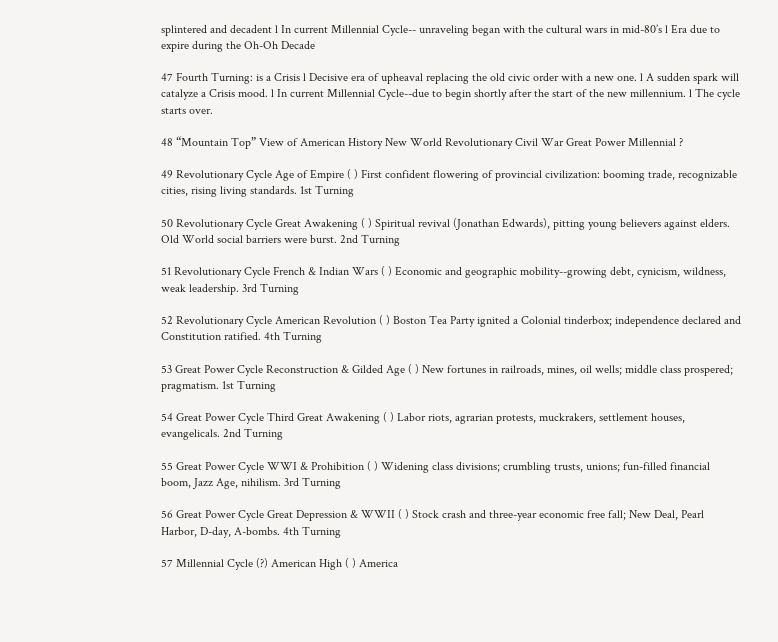splintered and decadent l In current Millennial Cycle-- unraveling began with the cultural wars in mid-80’s l Era due to expire during the Oh-Oh Decade

47 Fourth Turning: is a Crisis l Decisive era of upheaval replacing the old civic order with a new one. l A sudden spark will catalyze a Crisis mood. l In current Millennial Cycle--due to begin shortly after the start of the new millennium. l The cycle starts over.

48 “Mountain Top” View of American History New World Revolutionary Civil War Great Power Millennial ?

49 Revolutionary Cycle Age of Empire ( ) First confident flowering of provincial civilization: booming trade, recognizable cities, rising living standards. 1st Turning

50 Revolutionary Cycle Great Awakening ( ) Spiritual revival (Jonathan Edwards), pitting young believers against elders. Old World social barriers were burst. 2nd Turning

51 Revolutionary Cycle French & Indian Wars ( ) Economic and geographic mobility--growing debt, cynicism, wildness, weak leadership. 3rd Turning

52 Revolutionary Cycle American Revolution ( ) Boston Tea Party ignited a Colonial tinderbox; independence declared and Constitution ratified. 4th Turning

53 Great Power Cycle Reconstruction & Gilded Age ( ) New fortunes in railroads, mines, oil wells; middle class prospered; pragmatism. 1st Turning

54 Great Power Cycle Third Great Awakening ( ) Labor riots, agrarian protests, muckrakers, settlement houses, evangelicals. 2nd Turning

55 Great Power Cycle WWI & Prohibition ( ) Widening class divisions; crumbling trusts, unions; fun-filled financial boom, Jazz Age, nihilism. 3rd Turning

56 Great Power Cycle Great Depression & WWII ( ) Stock crash and three-year economic free fall; New Deal, Pearl Harbor, D-day, A-bombs. 4th Turning

57 Millennial Cycle (?) American High ( ) America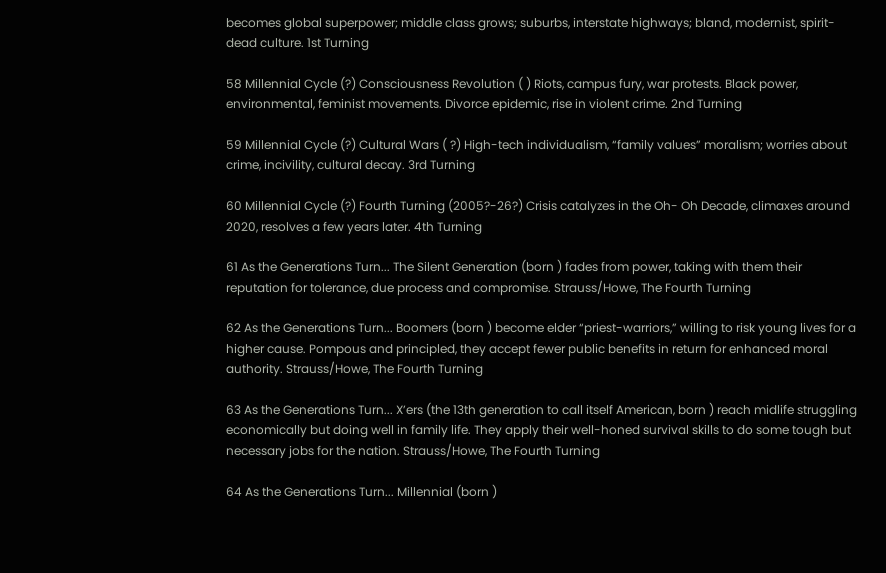becomes global superpower; middle class grows; suburbs, interstate highways; bland, modernist, spirit-dead culture. 1st Turning

58 Millennial Cycle (?) Consciousness Revolution ( ) Riots, campus fury, war protests. Black power, environmental, feminist movements. Divorce epidemic, rise in violent crime. 2nd Turning

59 Millennial Cycle (?) Cultural Wars ( ?) High-tech individualism, “family values” moralism; worries about crime, incivility, cultural decay. 3rd Turning

60 Millennial Cycle (?) Fourth Turning (2005?-26?) Crisis catalyzes in the Oh- Oh Decade, climaxes around 2020, resolves a few years later. 4th Turning

61 As the Generations Turn... The Silent Generation (born ) fades from power, taking with them their reputation for tolerance, due process and compromise. Strauss/Howe, The Fourth Turning

62 As the Generations Turn... Boomers (born ) become elder “priest-warriors,” willing to risk young lives for a higher cause. Pompous and principled, they accept fewer public benefits in return for enhanced moral authority. Strauss/Howe, The Fourth Turning

63 As the Generations Turn... X’ers (the 13th generation to call itself American, born ) reach midlife struggling economically but doing well in family life. They apply their well-honed survival skills to do some tough but necessary jobs for the nation. Strauss/Howe, The Fourth Turning

64 As the Generations Turn... Millennial (born )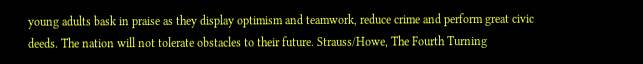young adults bask in praise as they display optimism and teamwork, reduce crime and perform great civic deeds. The nation will not tolerate obstacles to their future. Strauss/Howe, The Fourth Turning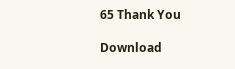65 Thank You

Download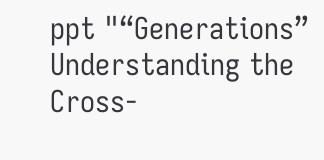ppt "“Generations” Understanding the Cross-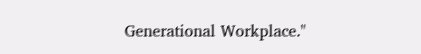Generational Workplace."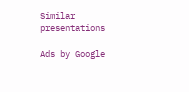Similar presentations

Ads by Google